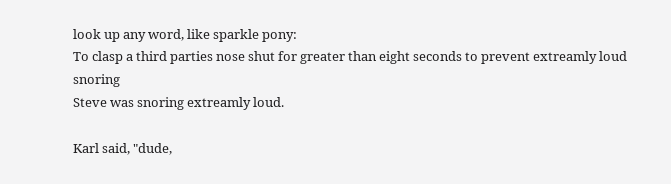look up any word, like sparkle pony:
To clasp a third parties nose shut for greater than eight seconds to prevent extreamly loud snoring
Steve was snoring extreamly loud.

Karl said, "dude,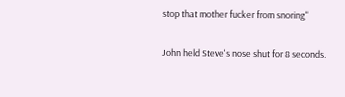stop that mother fucker from snoring"

John held Steve's nose shut for 8 seconds.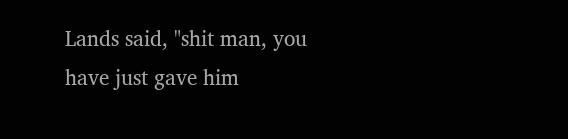Lands said, "shit man, you have just gave him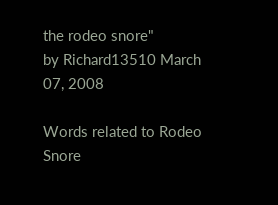the rodeo snore"
by Richard13510 March 07, 2008

Words related to Rodeo Snore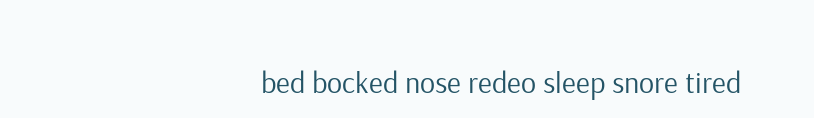bed bocked nose redeo sleep snore tired